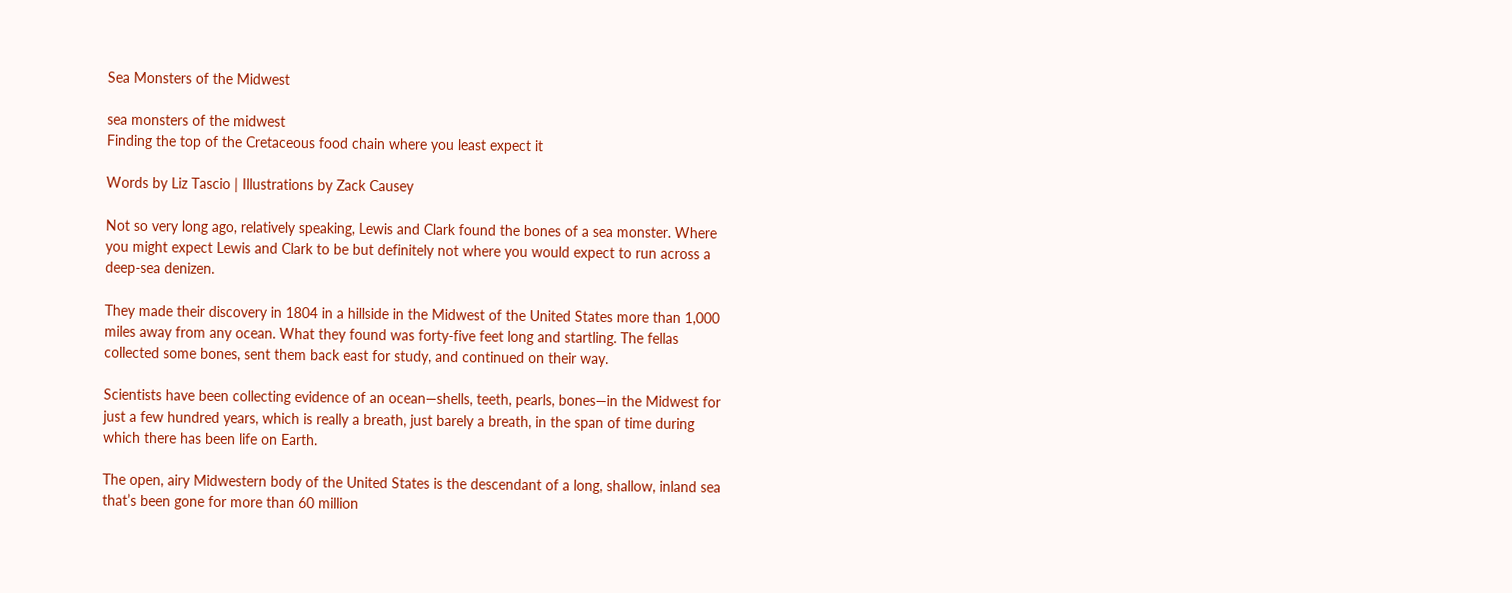Sea Monsters of the Midwest

sea monsters of the midwest
Finding the top of the Cretaceous food chain where you least expect it

Words by Liz Tascio | Illustrations by Zack Causey

Not so very long ago, relatively speaking, Lewis and Clark found the bones of a sea monster. Where you might expect Lewis and Clark to be but definitely not where you would expect to run across a deep-sea denizen.

They made their discovery in 1804 in a hillside in the Midwest of the United States more than 1,000 miles away from any ocean. What they found was forty-five feet long and startling. The fellas collected some bones, sent them back east for study, and continued on their way.

Scientists have been collecting evidence of an ocean—shells, teeth, pearls, bones—in the Midwest for just a few hundred years, which is really a breath, just barely a breath, in the span of time during which there has been life on Earth.

The open, airy Midwestern body of the United States is the descendant of a long, shallow, inland sea that’s been gone for more than 60 million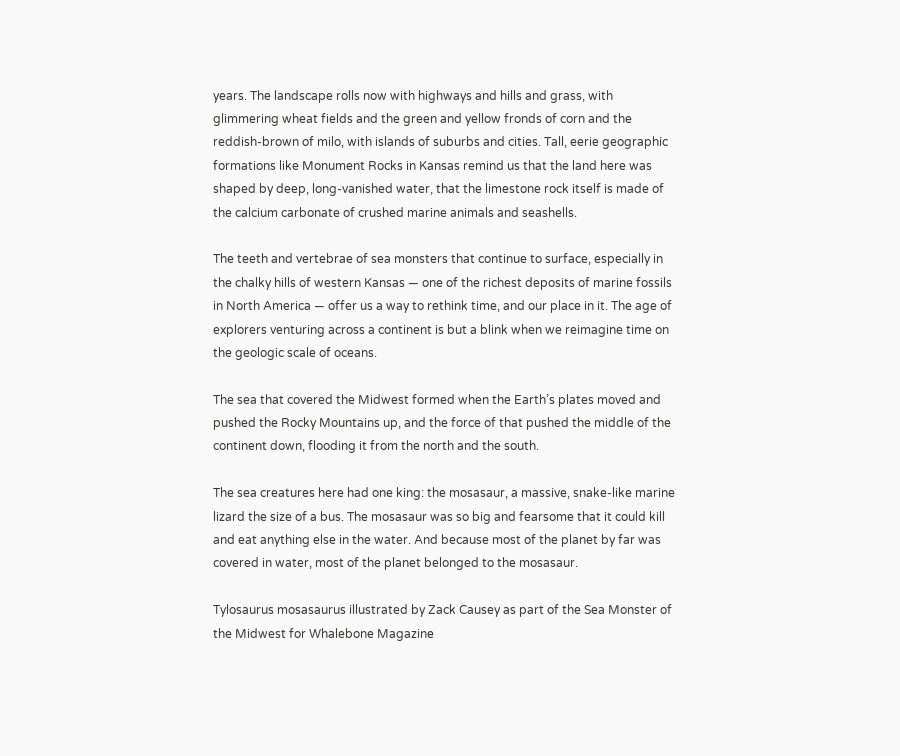years. The landscape rolls now with highways and hills and grass, with glimmering wheat fields and the green and yellow fronds of corn and the reddish-brown of milo, with islands of suburbs and cities. Tall, eerie geographic formations like Monument Rocks in Kansas remind us that the land here was shaped by deep, long-vanished water, that the limestone rock itself is made of the calcium carbonate of crushed marine animals and seashells.

The teeth and vertebrae of sea monsters that continue to surface, especially in the chalky hills of western Kansas — one of the richest deposits of marine fossils in North America — offer us a way to rethink time, and our place in it. The age of explorers venturing across a continent is but a blink when we reimagine time on the geologic scale of oceans.

The sea that covered the Midwest formed when the Earth’s plates moved and pushed the Rocky Mountains up, and the force of that pushed the middle of the continent down, flooding it from the north and the south.

The sea creatures here had one king: the mosasaur, a massive, snake-like marine lizard the size of a bus. The mosasaur was so big and fearsome that it could kill and eat anything else in the water. And because most of the planet by far was covered in water, most of the planet belonged to the mosasaur.

Tylosaurus mosasaurus illustrated by Zack Causey as part of the Sea Monster of the Midwest for Whalebone Magazine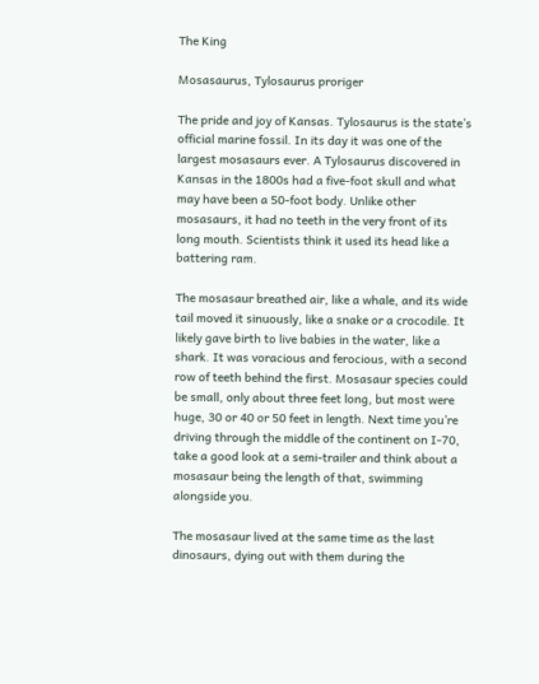The King

Mosasaurus, Tylosaurus proriger

The pride and joy of Kansas. Tylosaurus is the state’s official marine fossil. In its day it was one of the largest mosasaurs ever. A Tylosaurus discovered in Kansas in the 1800s had a five-foot skull and what may have been a 50-foot body. Unlike other mosasaurs, it had no teeth in the very front of its long mouth. Scientists think it used its head like a battering ram.

The mosasaur breathed air, like a whale, and its wide tail moved it sinuously, like a snake or a crocodile. It likely gave birth to live babies in the water, like a shark. It was voracious and ferocious, with a second row of teeth behind the first. Mosasaur species could be small, only about three feet long, but most were huge, 30 or 40 or 50 feet in length. Next time you’re driving through the middle of the continent on I-70, take a good look at a semi-trailer and think about a mosasaur being the length of that, swimming alongside you.

The mosasaur lived at the same time as the last dinosaurs, dying out with them during the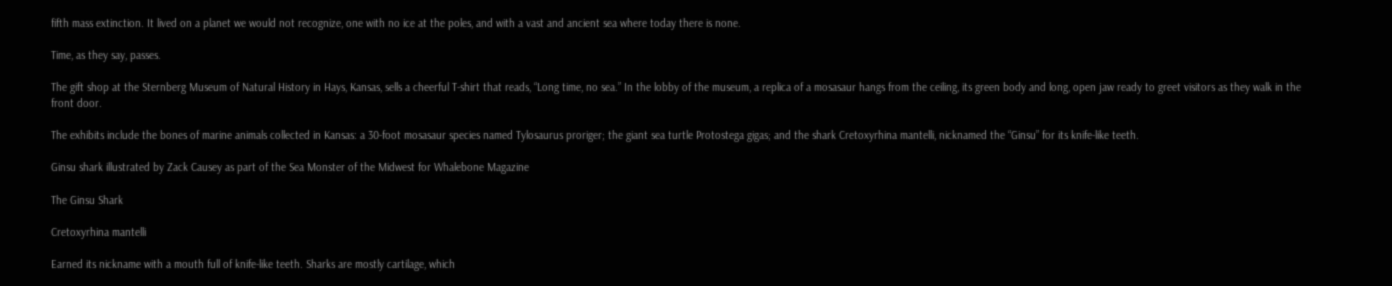fifth mass extinction. It lived on a planet we would not recognize, one with no ice at the poles, and with a vast and ancient sea where today there is none.

Time, as they say, passes.

The gift shop at the Sternberg Museum of Natural History in Hays, Kansas, sells a cheerful T-shirt that reads, “Long time, no sea.” In the lobby of the museum, a replica of a mosasaur hangs from the ceiling, its green body and long, open jaw ready to greet visitors as they walk in the front door.

The exhibits include the bones of marine animals collected in Kansas: a 30-foot mosasaur species named Tylosaurus proriger; the giant sea turtle Protostega gigas; and the shark Cretoxyrhina mantelli, nicknamed the “Ginsu” for its knife-like teeth.

Ginsu shark illustrated by Zack Causey as part of the Sea Monster of the Midwest for Whalebone Magazine

The Ginsu Shark

Cretoxyrhina mantelli

Earned its nickname with a mouth full of knife-like teeth. Sharks are mostly cartilage, which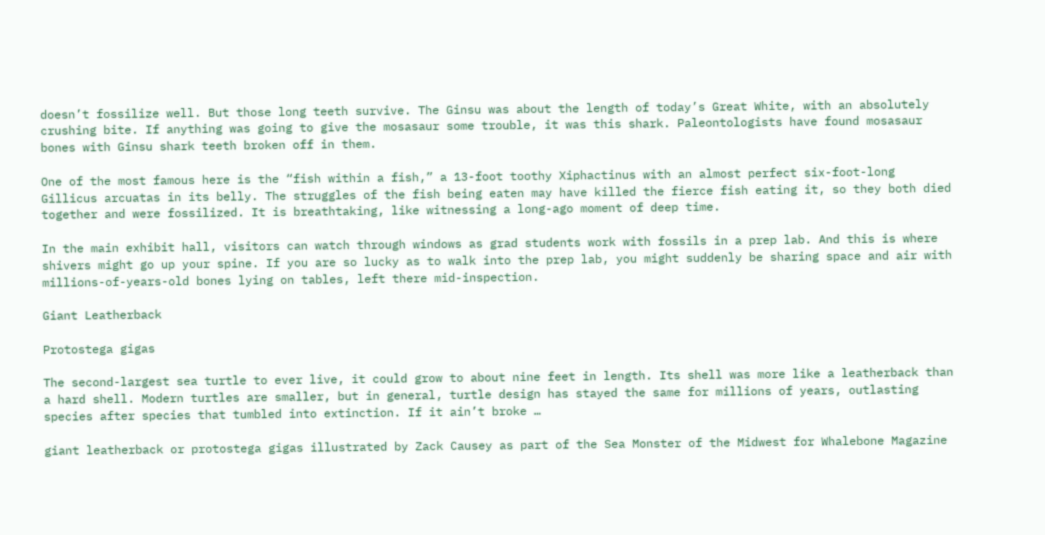doesn’t fossilize well. But those long teeth survive. The Ginsu was about the length of today’s Great White, with an absolutely crushing bite. If anything was going to give the mosasaur some trouble, it was this shark. Paleontologists have found mosasaur bones with Ginsu shark teeth broken off in them.

One of the most famous here is the “fish within a fish,” a 13-foot toothy Xiphactinus with an almost perfect six-foot-long Gillicus arcuatas in its belly. The struggles of the fish being eaten may have killed the fierce fish eating it, so they both died together and were fossilized. It is breathtaking, like witnessing a long-ago moment of deep time.

In the main exhibit hall, visitors can watch through windows as grad students work with fossils in a prep lab. And this is where shivers might go up your spine. If you are so lucky as to walk into the prep lab, you might suddenly be sharing space and air with millions-of-years-old bones lying on tables, left there mid-inspection.

Giant Leatherback

Protostega gigas

The second-largest sea turtle to ever live, it could grow to about nine feet in length. Its shell was more like a leatherback than a hard shell. Modern turtles are smaller, but in general, turtle design has stayed the same for millions of years, outlasting species after species that tumbled into extinction. If it ain’t broke …

giant leatherback or protostega gigas illustrated by Zack Causey as part of the Sea Monster of the Midwest for Whalebone Magazine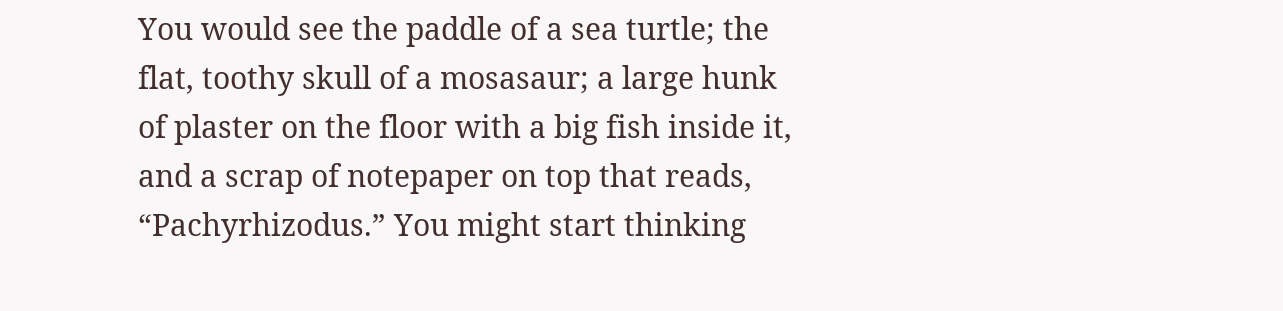You would see the paddle of a sea turtle; the flat, toothy skull of a mosasaur; a large hunk of plaster on the floor with a big fish inside it, and a scrap of notepaper on top that reads, “Pachyrhizodus.” You might start thinking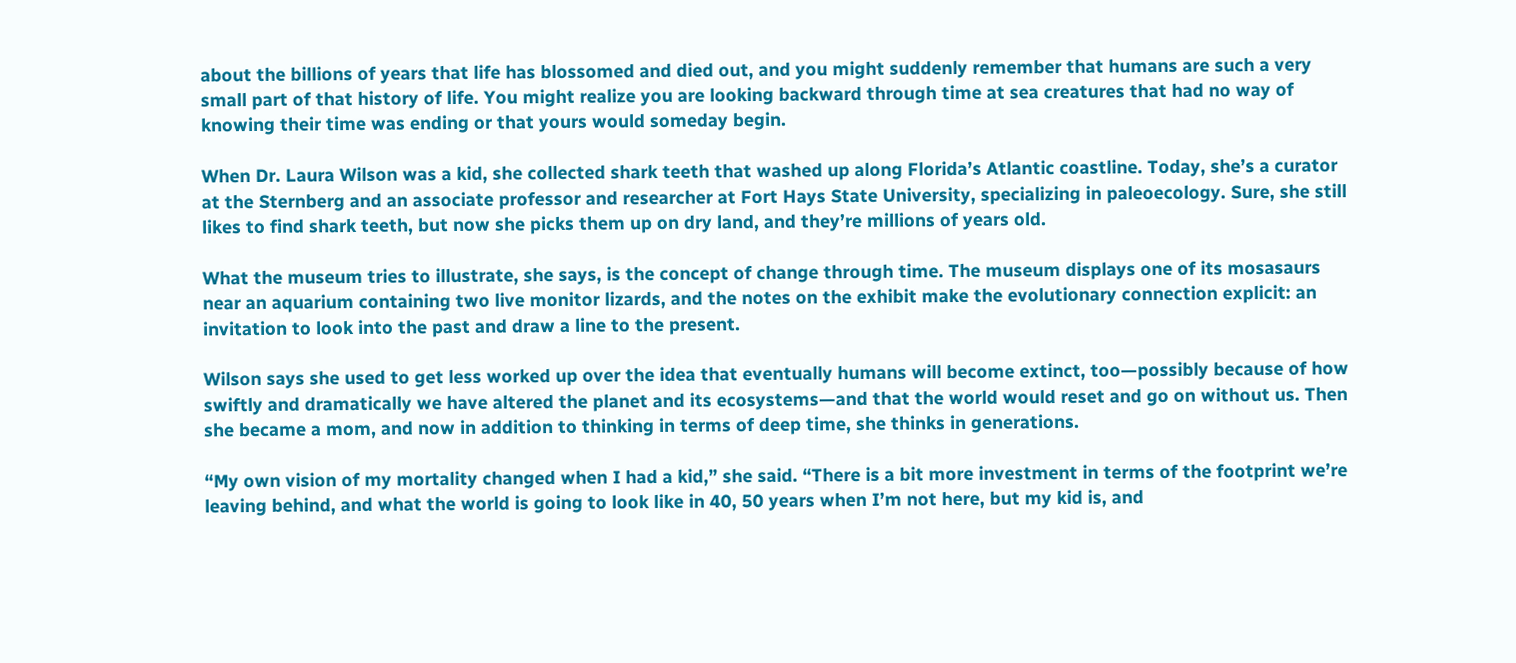about the billions of years that life has blossomed and died out, and you might suddenly remember that humans are such a very small part of that history of life. You might realize you are looking backward through time at sea creatures that had no way of knowing their time was ending or that yours would someday begin.

When Dr. Laura Wilson was a kid, she collected shark teeth that washed up along Florida’s Atlantic coastline. Today, she’s a curator at the Sternberg and an associate professor and researcher at Fort Hays State University, specializing in paleoecology. Sure, she still likes to find shark teeth, but now she picks them up on dry land, and they’re millions of years old.

What the museum tries to illustrate, she says, is the concept of change through time. The museum displays one of its mosasaurs near an aquarium containing two live monitor lizards, and the notes on the exhibit make the evolutionary connection explicit: an invitation to look into the past and draw a line to the present.

Wilson says she used to get less worked up over the idea that eventually humans will become extinct, too—possibly because of how swiftly and dramatically we have altered the planet and its ecosystems—and that the world would reset and go on without us. Then she became a mom, and now in addition to thinking in terms of deep time, she thinks in generations.

“My own vision of my mortality changed when I had a kid,” she said. “There is a bit more investment in terms of the footprint we’re leaving behind, and what the world is going to look like in 40, 50 years when I’m not here, but my kid is, and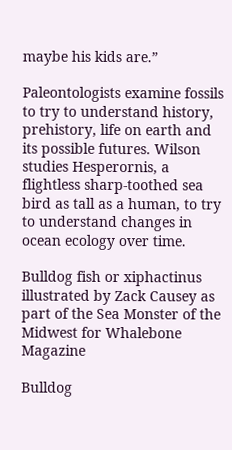maybe his kids are.”

Paleontologists examine fossils to try to understand history, prehistory, life on earth and its possible futures. Wilson studies Hesperornis, a flightless sharp-toothed sea bird as tall as a human, to try to understand changes in ocean ecology over time.

Bulldog fish or xiphactinus illustrated by Zack Causey as part of the Sea Monster of the Midwest for Whalebone Magazine

Bulldog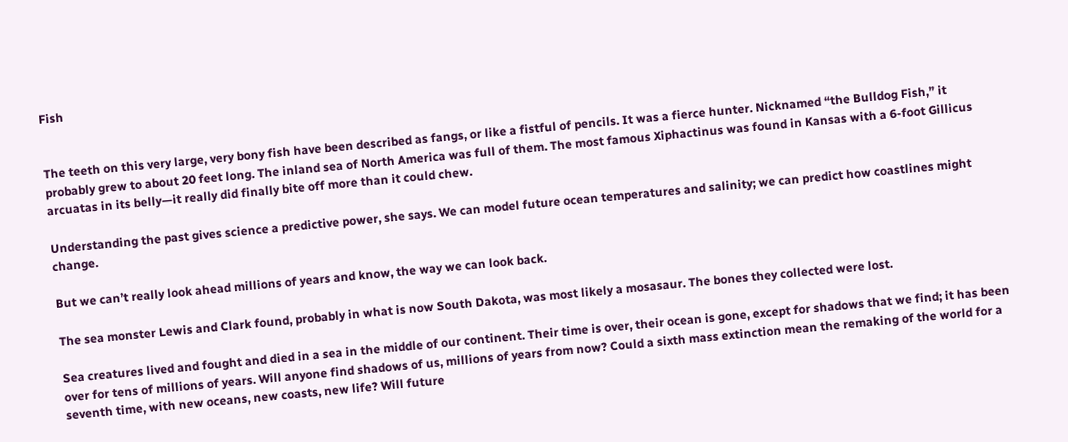Fish


The teeth on this very large, very bony fish have been described as fangs, or like a fistful of pencils. It was a fierce hunter. Nicknamed “the Bulldog Fish,” it probably grew to about 20 feet long. The inland sea of North America was full of them. The most famous Xiphactinus was found in Kansas with a 6-foot Gillicus arcuatas in its belly—it really did finally bite off more than it could chew.

Understanding the past gives science a predictive power, she says. We can model future ocean temperatures and salinity; we can predict how coastlines might change.

But we can’t really look ahead millions of years and know, the way we can look back.

The sea monster Lewis and Clark found, probably in what is now South Dakota, was most likely a mosasaur. The bones they collected were lost.

Sea creatures lived and fought and died in a sea in the middle of our continent. Their time is over, their ocean is gone, except for shadows that we find; it has been over for tens of millions of years. Will anyone find shadows of us, millions of years from now? Could a sixth mass extinction mean the remaking of the world for a seventh time, with new oceans, new coasts, new life? Will future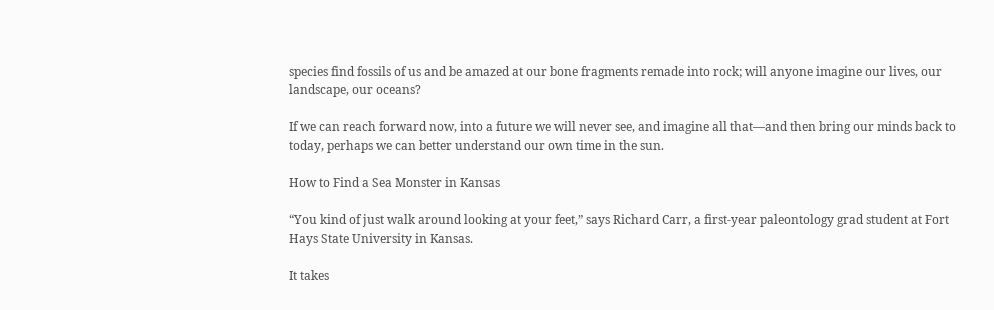species find fossils of us and be amazed at our bone fragments remade into rock; will anyone imagine our lives, our landscape, our oceans?

If we can reach forward now, into a future we will never see, and imagine all that—and then bring our minds back to today, perhaps we can better understand our own time in the sun.

How to Find a Sea Monster in Kansas

“You kind of just walk around looking at your feet,” says Richard Carr, a first-year paleontology grad student at Fort Hays State University in Kansas.

It takes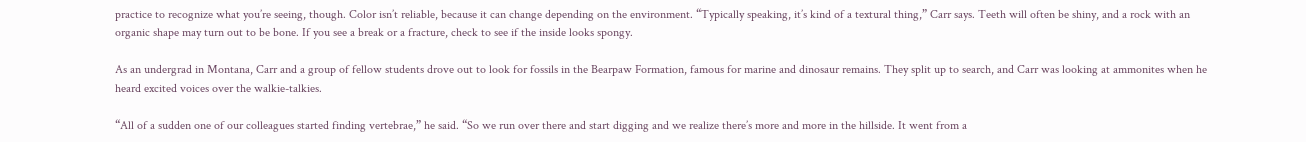practice to recognize what you’re seeing, though. Color isn’t reliable, because it can change depending on the environment. “Typically speaking, it’s kind of a textural thing,” Carr says. Teeth will often be shiny, and a rock with an organic shape may turn out to be bone. If you see a break or a fracture, check to see if the inside looks spongy.

As an undergrad in Montana, Carr and a group of fellow students drove out to look for fossils in the Bearpaw Formation, famous for marine and dinosaur remains. They split up to search, and Carr was looking at ammonites when he heard excited voices over the walkie-talkies.

“All of a sudden one of our colleagues started finding vertebrae,” he said. “So we run over there and start digging and we realize there’s more and more in the hillside. It went from a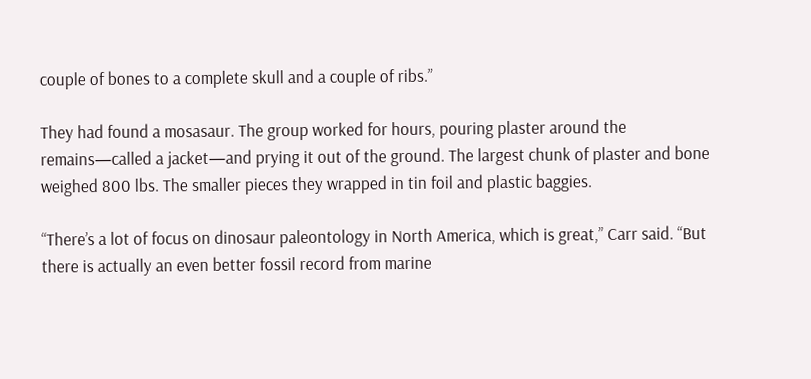couple of bones to a complete skull and a couple of ribs.”

They had found a mosasaur. The group worked for hours, pouring plaster around the remains—called a jacket—and prying it out of the ground. The largest chunk of plaster and bone weighed 800 lbs. The smaller pieces they wrapped in tin foil and plastic baggies.

“There’s a lot of focus on dinosaur paleontology in North America, which is great,” Carr said. “But there is actually an even better fossil record from marine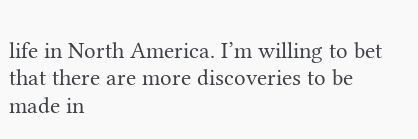life in North America. I’m willing to bet that there are more discoveries to be made in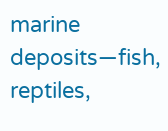marine deposits—fish, reptiles,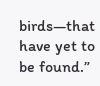birds—that have yet to be found.”